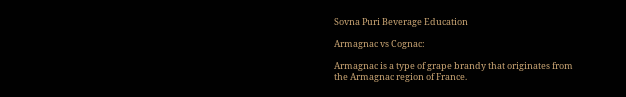Sovna Puri Beverage Education

Armagnac vs Cognac:

Armagnac is a type of grape brandy that originates from the Armagnac region of France.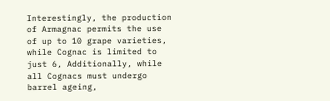Interestingly, the production of Armagnac permits the use of up to 10 grape varieties, while Cognac is limited to just 6, Additionally, while all Cognacs must undergo barrel ageing,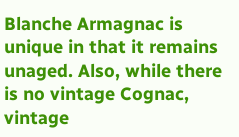Blanche Armagnac is unique in that it remains unaged. Also, while there is no vintage Cognac, vintage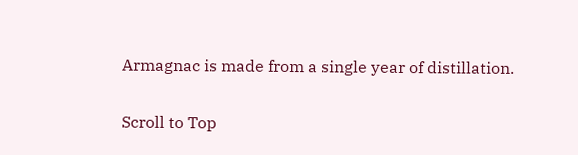Armagnac is made from a single year of distillation.

Scroll to Top